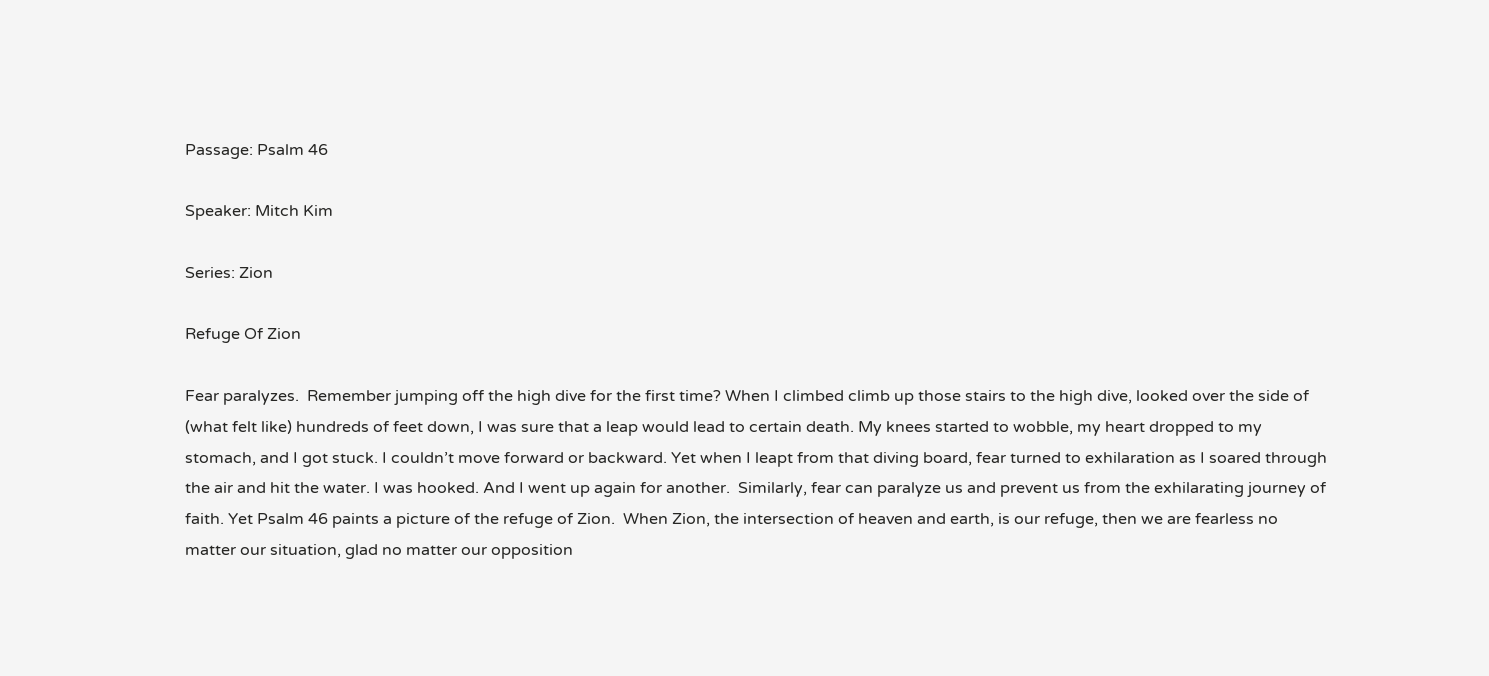Passage: Psalm 46

Speaker: Mitch Kim

Series: Zion

Refuge Of Zion

Fear paralyzes.  Remember jumping off the high dive for the first time? When I climbed climb up those stairs to the high dive, looked over the side of (what felt like) hundreds of feet down, I was sure that a leap would lead to certain death. My knees started to wobble, my heart dropped to my stomach, and I got stuck. I couldn’t move forward or backward. Yet when I leapt from that diving board, fear turned to exhilaration as I soared through the air and hit the water. I was hooked. And I went up again for another.  Similarly, fear can paralyze us and prevent us from the exhilarating journey of faith. Yet Psalm 46 paints a picture of the refuge of Zion.  When Zion, the intersection of heaven and earth, is our refuge, then we are fearless no matter our situation, glad no matter our opposition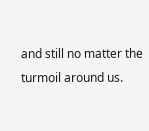and still no matter the turmoil around us.